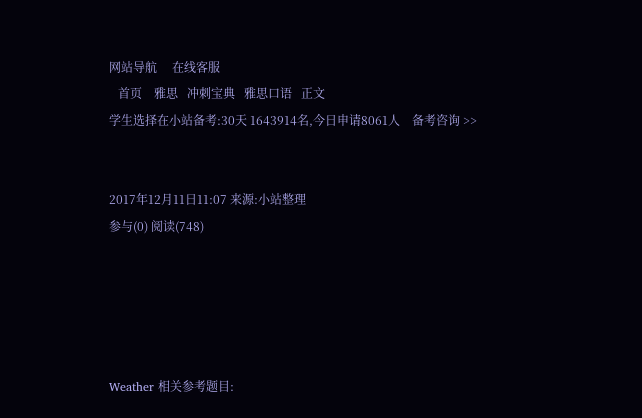网站导航     在线客服
   首页    雅思   冲刺宝典   雅思口语   正文
学生选择在小站备考:30天 1643914名,今日申请8061人    备考咨询 >>


2017年12月11日11:07 来源:小站整理
参与(0) 阅读(748)





Weather 相关参考题目: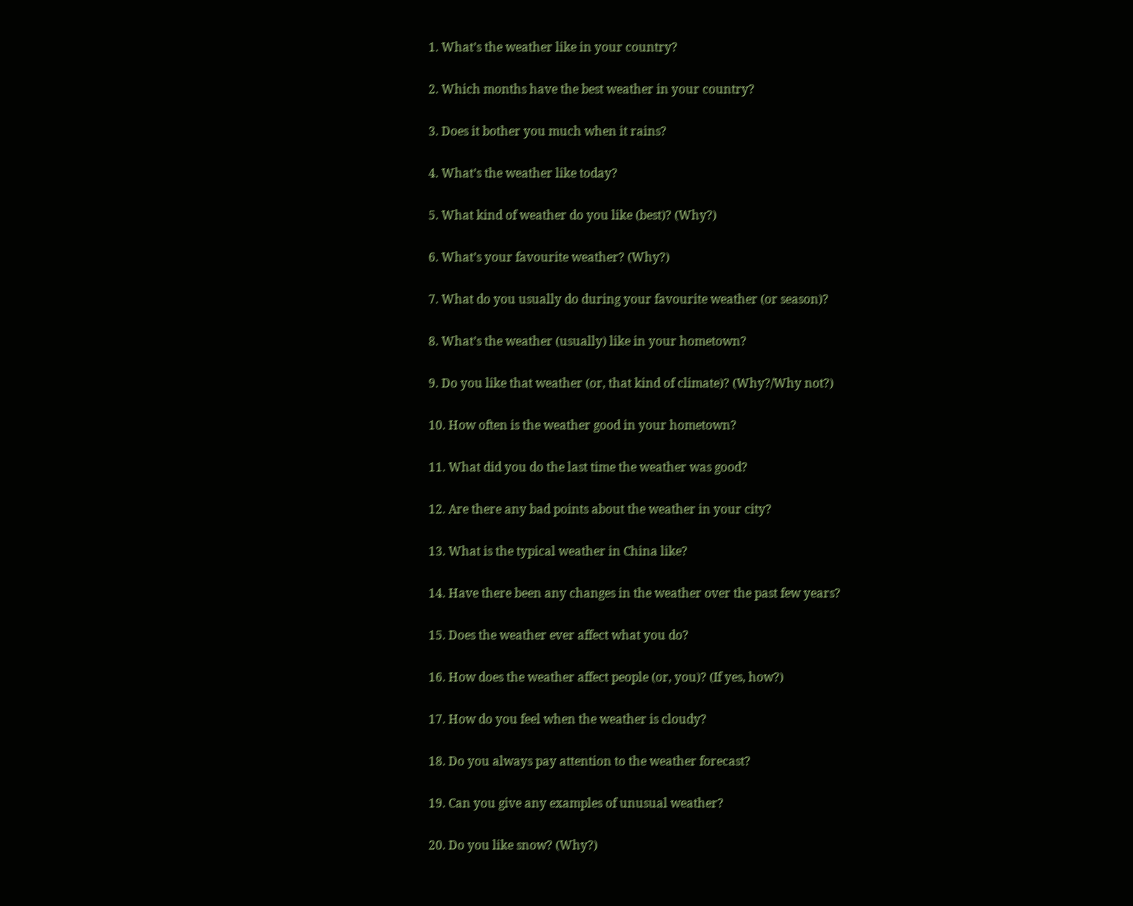1. What’s the weather like in your country?

2. Which months have the best weather in your country?

3. Does it bother you much when it rains?

4. What’s the weather like today?

5. What kind of weather do you like (best)? (Why?)

6. What’s your favourite weather? (Why?)

7. What do you usually do during your favourite weather (or season)?

8. What’s the weather (usually) like in your hometown?

9. Do you like that weather (or, that kind of climate)? (Why?/Why not?)

10. How often is the weather good in your hometown?

11. What did you do the last time the weather was good?

12. Are there any bad points about the weather in your city?

13. What is the typical weather in China like?

14. Have there been any changes in the weather over the past few years?

15. Does the weather ever affect what you do?

16. How does the weather affect people (or, you)? (If yes, how?)

17. How do you feel when the weather is cloudy?

18. Do you always pay attention to the weather forecast?

19. Can you give any examples of unusual weather?

20. Do you like snow? (Why?)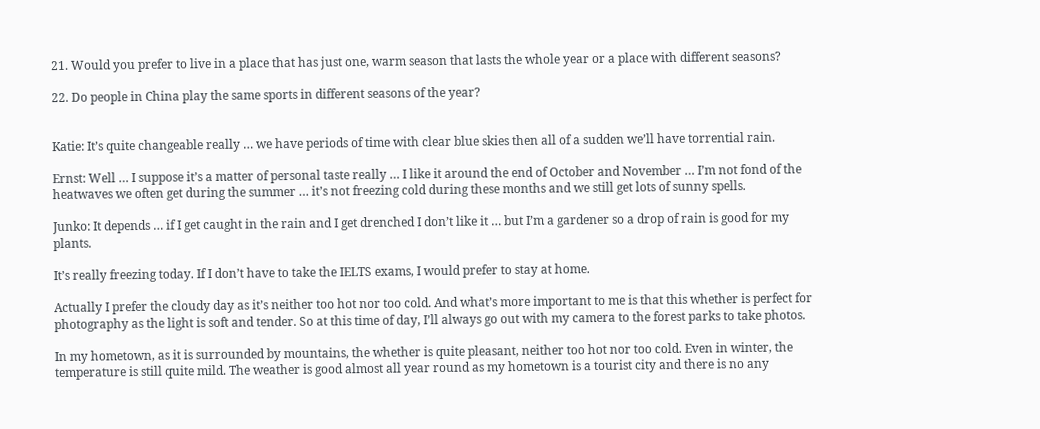21. Would you prefer to live in a place that has just one, warm season that lasts the whole year or a place with different seasons?

22. Do people in China play the same sports in different seasons of the year?


Katie: It’s quite changeable really … we have periods of time with clear blue skies then all of a sudden we’ll have torrential rain.

Ernst: Well … I suppose it’s a matter of personal taste really … I like it around the end of October and November … I’m not fond of the heatwaves we often get during the summer … it’s not freezing cold during these months and we still get lots of sunny spells.

Junko: It depends … if I get caught in the rain and I get drenched I don’t like it … but I’m a gardener so a drop of rain is good for my plants.

It’s really freezing today. If I don’t have to take the IELTS exams, I would prefer to stay at home.

Actually I prefer the cloudy day as it’s neither too hot nor too cold. And what’s more important to me is that this whether is perfect for photography as the light is soft and tender. So at this time of day, I’ll always go out with my camera to the forest parks to take photos.

In my hometown, as it is surrounded by mountains, the whether is quite pleasant, neither too hot nor too cold. Even in winter, the temperature is still quite mild. The weather is good almost all year round as my hometown is a tourist city and there is no any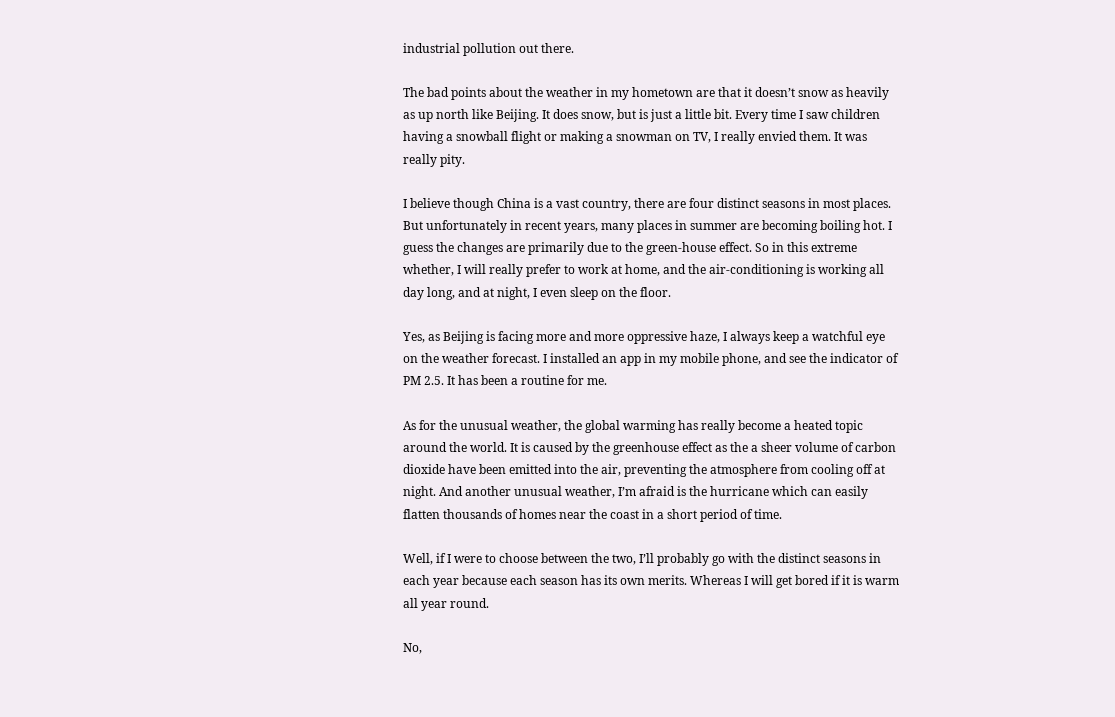industrial pollution out there.

The bad points about the weather in my hometown are that it doesn’t snow as heavily as up north like Beijing. It does snow, but is just a little bit. Every time I saw children having a snowball flight or making a snowman on TV, I really envied them. It was really pity.

I believe though China is a vast country, there are four distinct seasons in most places. But unfortunately in recent years, many places in summer are becoming boiling hot. I guess the changes are primarily due to the green-house effect. So in this extreme whether, I will really prefer to work at home, and the air-conditioning is working all day long, and at night, I even sleep on the floor.

Yes, as Beijing is facing more and more oppressive haze, I always keep a watchful eye on the weather forecast. I installed an app in my mobile phone, and see the indicator of PM 2.5. It has been a routine for me.

As for the unusual weather, the global warming has really become a heated topic around the world. It is caused by the greenhouse effect as the a sheer volume of carbon dioxide have been emitted into the air, preventing the atmosphere from cooling off at night. And another unusual weather, I’m afraid is the hurricane which can easily flatten thousands of homes near the coast in a short period of time.

Well, if I were to choose between the two, I’ll probably go with the distinct seasons in each year because each season has its own merits. Whereas I will get bored if it is warm all year round.

No,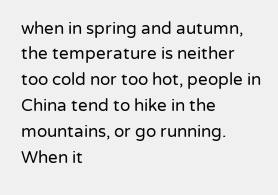when in spring and autumn, the temperature is neither too cold nor too hot, people in China tend to hike in the mountains, or go running. When it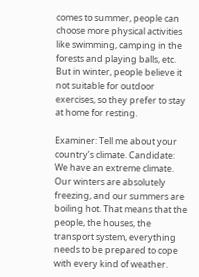comes to summer, people can choose more physical activities like swimming, camping in the forests and playing balls, etc. But in winter, people believe it not suitable for outdoor exercises, so they prefer to stay at home for resting.

Examiner: Tell me about your country’s climate. Candidate: We have an extreme climate. Our winters are absolutely freezing, and our summers are boiling hot. That means that the people, the houses, the transport system, everything needs to be prepared to cope with every kind of weather.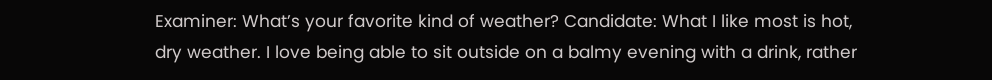Examiner: What’s your favorite kind of weather? Candidate: What I like most is hot, dry weather. I love being able to sit outside on a balmy evening with a drink, rather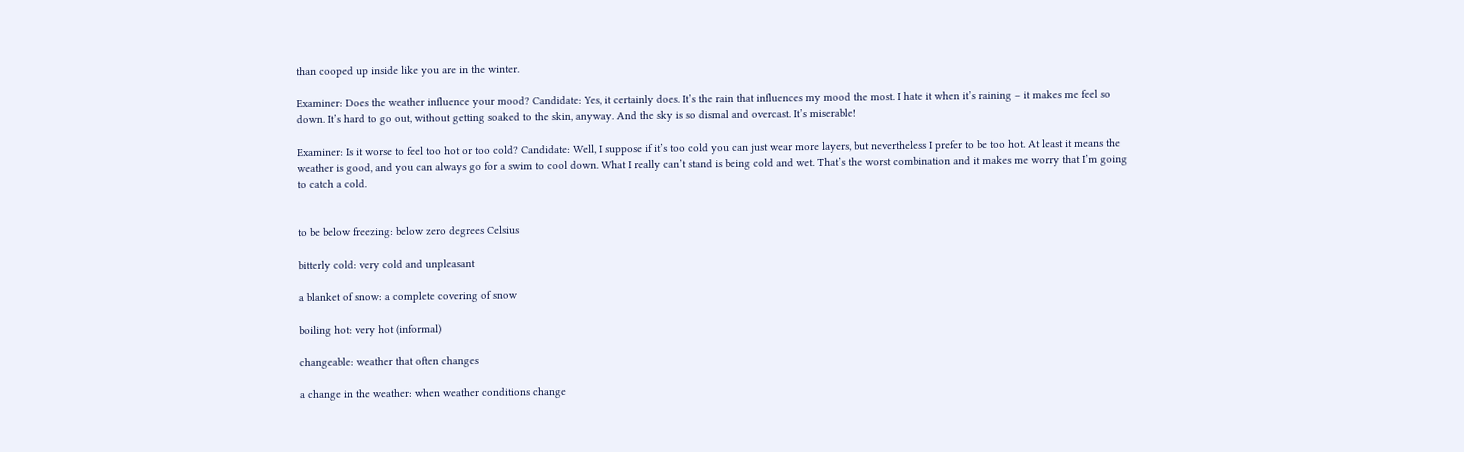than cooped up inside like you are in the winter.

Examiner: Does the weather influence your mood? Candidate: Yes, it certainly does. It’s the rain that influences my mood the most. I hate it when it’s raining – it makes me feel so down. It’s hard to go out, without getting soaked to the skin, anyway. And the sky is so dismal and overcast. It’s miserable!

Examiner: Is it worse to feel too hot or too cold? Candidate: Well, I suppose if it’s too cold you can just wear more layers, but nevertheless I prefer to be too hot. At least it means the weather is good, and you can always go for a swim to cool down. What I really can’t stand is being cold and wet. That’s the worst combination and it makes me worry that I’m going to catch a cold.


to be below freezing: below zero degrees Celsius

bitterly cold: very cold and unpleasant

a blanket of snow: a complete covering of snow

boiling hot: very hot (informal)

changeable: weather that often changes

a change in the weather: when weather conditions change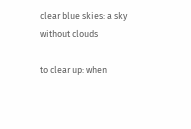clear blue skies: a sky without clouds

to clear up: when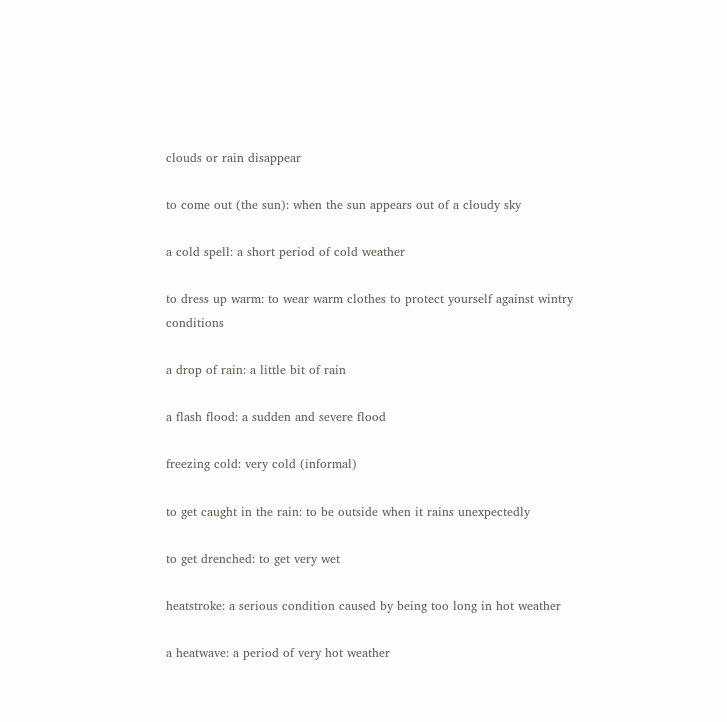clouds or rain disappear

to come out (the sun): when the sun appears out of a cloudy sky

a cold spell: a short period of cold weather

to dress up warm: to wear warm clothes to protect yourself against wintry conditions

a drop of rain: a little bit of rain

a flash flood: a sudden and severe flood

freezing cold: very cold (informal)

to get caught in the rain: to be outside when it rains unexpectedly

to get drenched: to get very wet

heatstroke: a serious condition caused by being too long in hot weather

a heatwave: a period of very hot weather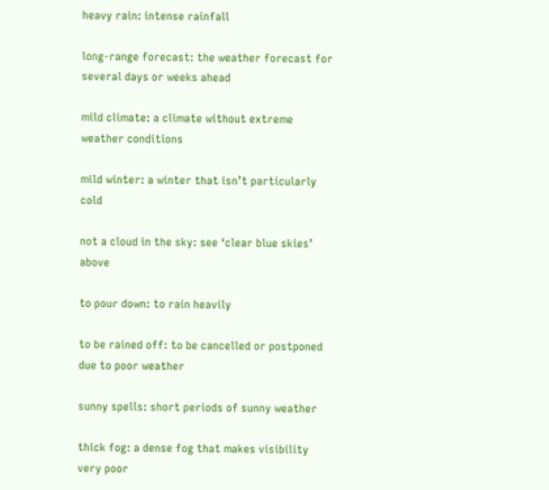heavy rain: intense rainfall

long-range forecast: the weather forecast for several days or weeks ahead

mild climate: a climate without extreme weather conditions

mild winter: a winter that isn’t particularly cold

not a cloud in the sky: see ‘clear blue skies’ above

to pour down: to rain heavily

to be rained off: to be cancelled or postponed due to poor weather

sunny spells: short periods of sunny weather

thick fog: a dense fog that makes visibility very poor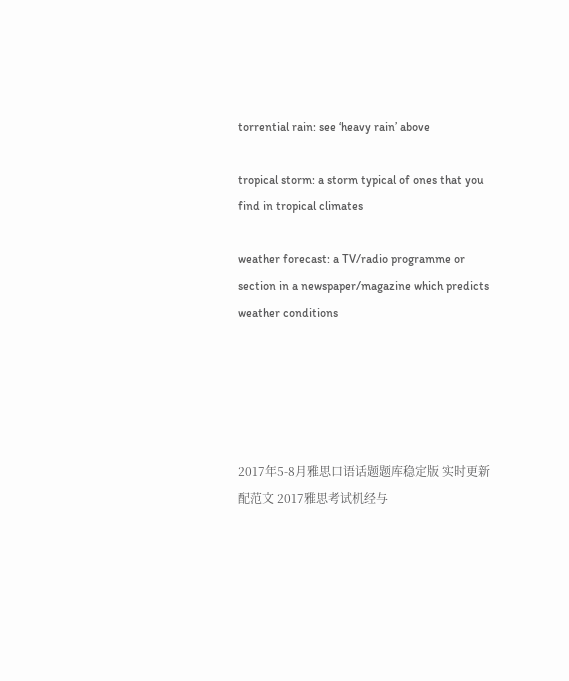torrential rain: see ‘heavy rain’ above

tropical storm: a storm typical of ones that you find in tropical climates

weather forecast: a TV/radio programme or section in a newspaper/magazine which predicts weather conditions





2017年5-8月雅思口语话题题库稳定版 实时更新配范文 2017雅思考试机经与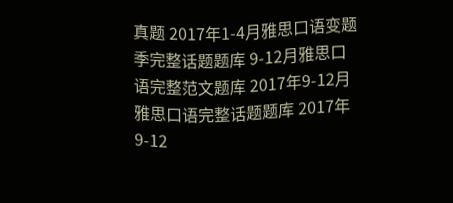真题 2017年1-4月雅思口语变题季完整话题题库 9-12月雅思口语完整范文题库 2017年9-12月雅思口语完整话题题库 2017年9-12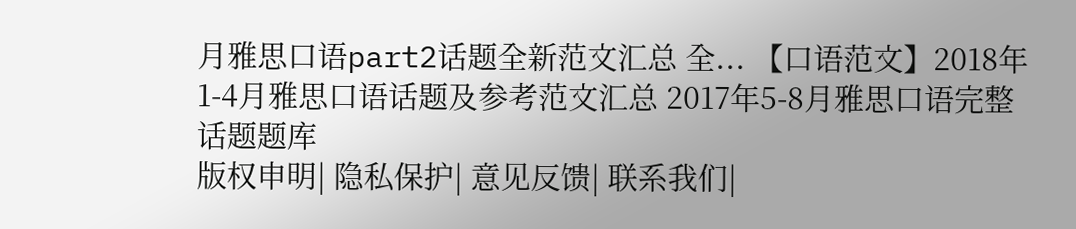月雅思口语part2话题全新范文汇总 全... 【口语范文】2018年1-4月雅思口语话题及参考范文汇总 2017年5-8月雅思口语完整话题题库
版权申明| 隐私保护| 意见反馈| 联系我们|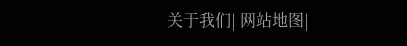关于我们| 网站地图|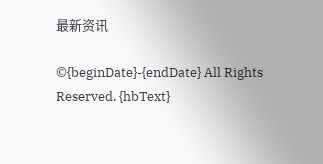最新资讯

©{beginDate}-{endDate} All Rights Reserved. {hbText}